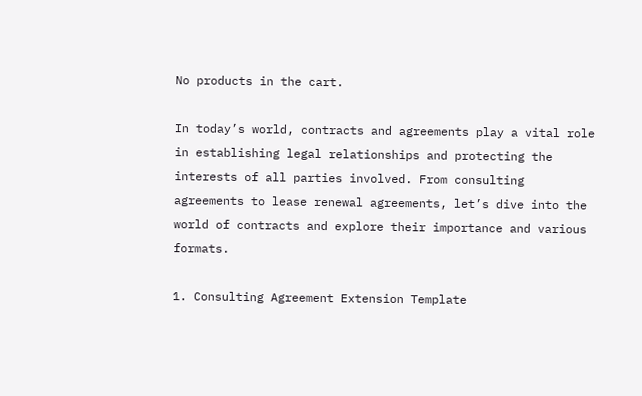No products in the cart.

In today’s world, contracts and agreements play a vital role in establishing legal relationships and protecting the interests of all parties involved. From consulting agreements to lease renewal agreements, let’s dive into the world of contracts and explore their importance and various formats.

1. Consulting Agreement Extension Template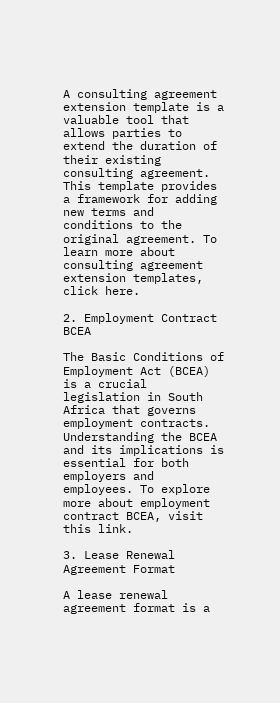A consulting agreement extension template is a valuable tool that allows parties to extend the duration of their existing consulting agreement. This template provides a framework for adding new terms and conditions to the original agreement. To learn more about consulting agreement extension templates, click here.

2. Employment Contract BCEA

The Basic Conditions of Employment Act (BCEA) is a crucial legislation in South Africa that governs employment contracts. Understanding the BCEA and its implications is essential for both employers and employees. To explore more about employment contract BCEA, visit this link.

3. Lease Renewal Agreement Format

A lease renewal agreement format is a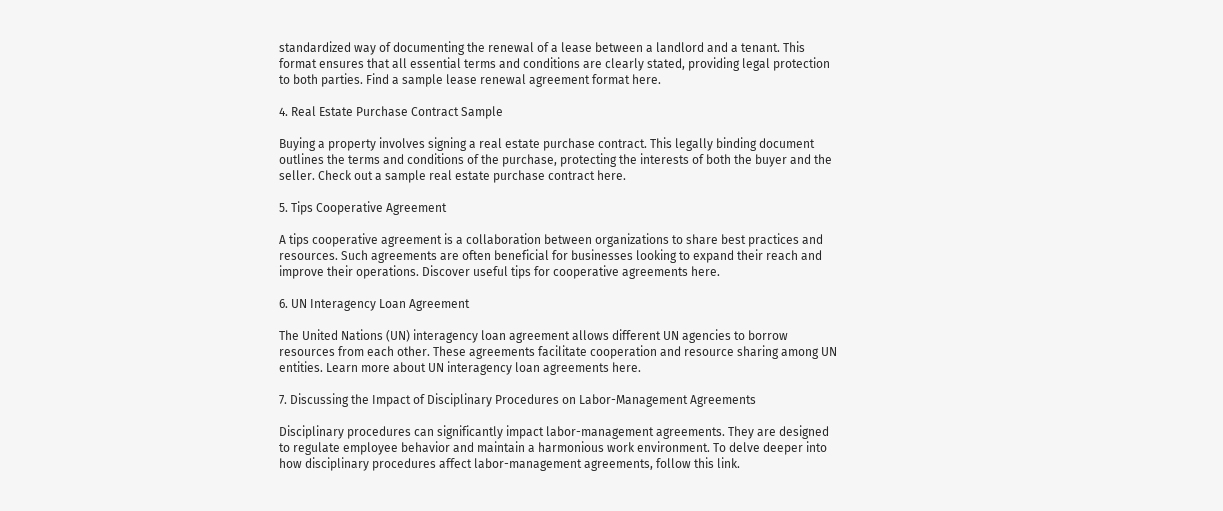standardized way of documenting the renewal of a lease between a landlord and a tenant. This format ensures that all essential terms and conditions are clearly stated, providing legal protection to both parties. Find a sample lease renewal agreement format here.

4. Real Estate Purchase Contract Sample

Buying a property involves signing a real estate purchase contract. This legally binding document outlines the terms and conditions of the purchase, protecting the interests of both the buyer and the seller. Check out a sample real estate purchase contract here.

5. Tips Cooperative Agreement

A tips cooperative agreement is a collaboration between organizations to share best practices and resources. Such agreements are often beneficial for businesses looking to expand their reach and improve their operations. Discover useful tips for cooperative agreements here.

6. UN Interagency Loan Agreement

The United Nations (UN) interagency loan agreement allows different UN agencies to borrow resources from each other. These agreements facilitate cooperation and resource sharing among UN entities. Learn more about UN interagency loan agreements here.

7. Discussing the Impact of Disciplinary Procedures on Labor-Management Agreements

Disciplinary procedures can significantly impact labor-management agreements. They are designed to regulate employee behavior and maintain a harmonious work environment. To delve deeper into how disciplinary procedures affect labor-management agreements, follow this link.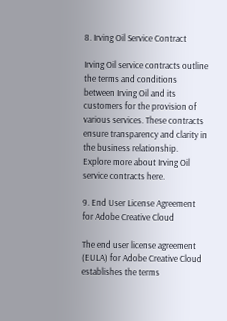8. Irving Oil Service Contract

Irving Oil service contracts outline the terms and conditions between Irving Oil and its customers for the provision of various services. These contracts ensure transparency and clarity in the business relationship. Explore more about Irving Oil service contracts here.

9. End User License Agreement for Adobe Creative Cloud

The end user license agreement (EULA) for Adobe Creative Cloud establishes the terms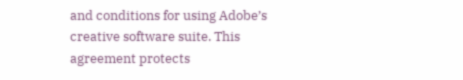and conditions for using Adobe’s creative software suite. This agreement protects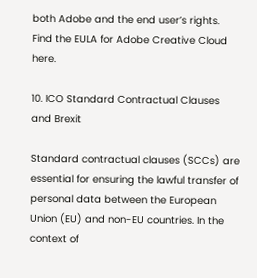both Adobe and the end user’s rights. Find the EULA for Adobe Creative Cloud here.

10. ICO Standard Contractual Clauses and Brexit

Standard contractual clauses (SCCs) are essential for ensuring the lawful transfer of personal data between the European Union (EU) and non-EU countries. In the context of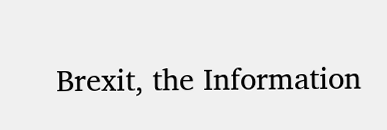Brexit, the Information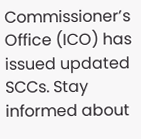Commissioner’s Office (ICO) has issued updated SCCs. Stay informed about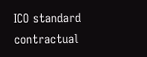ICO standard contractual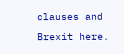clauses and Brexit here.